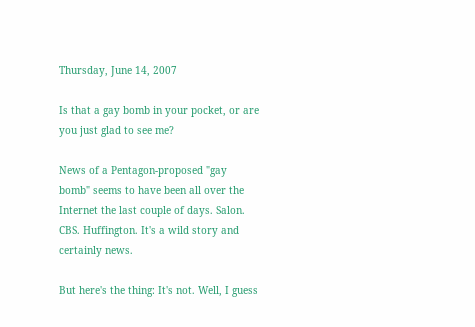Thursday, June 14, 2007

Is that a gay bomb in your pocket, or are you just glad to see me?

News of a Pentagon-proposed "gay bomb" seems to have been all over the Internet the last couple of days. Salon. CBS. Huffington. It's a wild story and certainly news.

But here's the thing: It's not. Well, I guess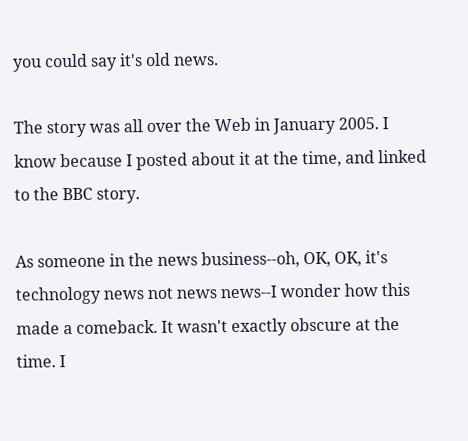you could say it's old news.

The story was all over the Web in January 2005. I know because I posted about it at the time, and linked to the BBC story.

As someone in the news business--oh, OK, OK, it's technology news not news news--I wonder how this made a comeback. It wasn't exactly obscure at the time. I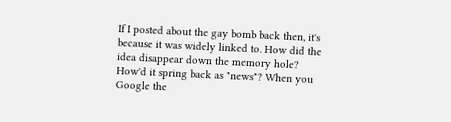If I posted about the gay bomb back then, it's because it was widely linked to. How did the idea disappear down the memory hole? How'd it spring back as "news"? When you Google the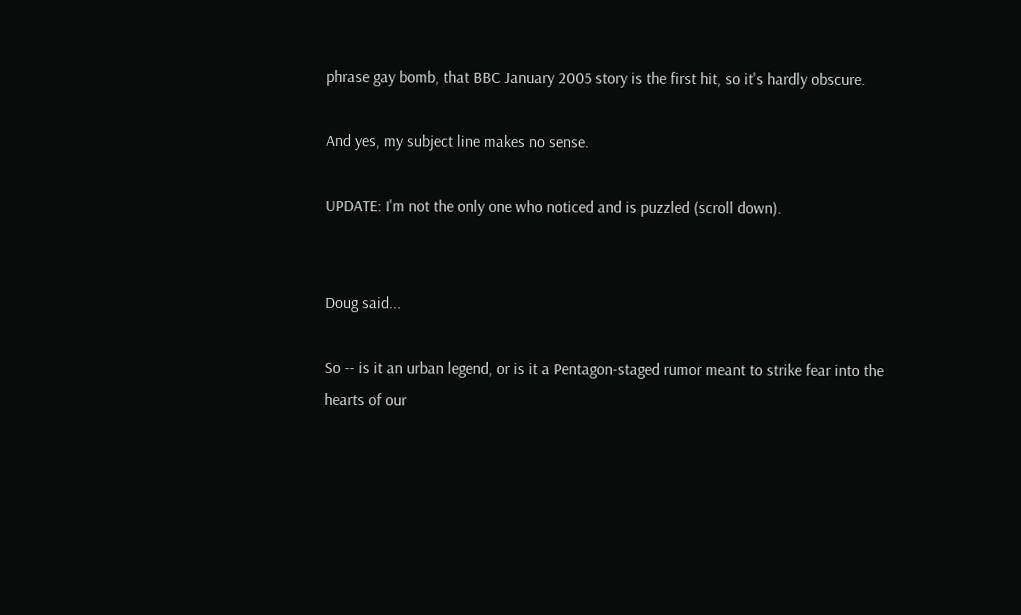phrase gay bomb, that BBC January 2005 story is the first hit, so it's hardly obscure.

And yes, my subject line makes no sense.

UPDATE: I'm not the only one who noticed and is puzzled (scroll down).


Doug said...

So -- is it an urban legend, or is it a Pentagon-staged rumor meant to strike fear into the hearts of our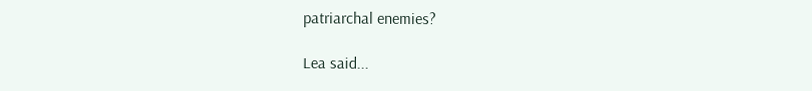patriarchal enemies?

Lea said...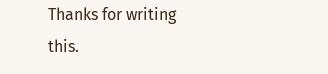Thanks for writing this.